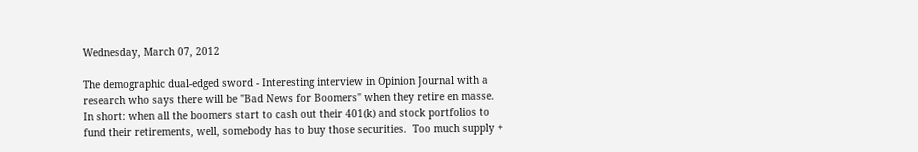Wednesday, March 07, 2012

The demographic dual-edged sword - Interesting interview in Opinion Journal with a research who says there will be "Bad News for Boomers" when they retire en masse.
In short: when all the boomers start to cash out their 401(k) and stock portfolios to fund their retirements, well, somebody has to buy those securities.  Too much supply +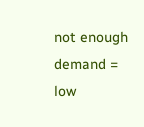not enough demand = low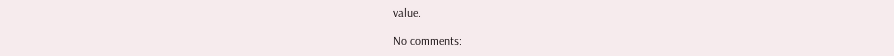value.

No comments: